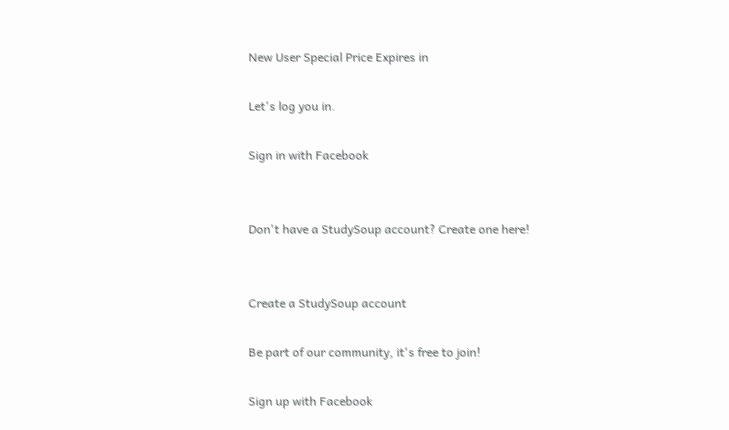New User Special Price Expires in

Let's log you in.

Sign in with Facebook


Don't have a StudySoup account? Create one here!


Create a StudySoup account

Be part of our community, it's free to join!

Sign up with Facebook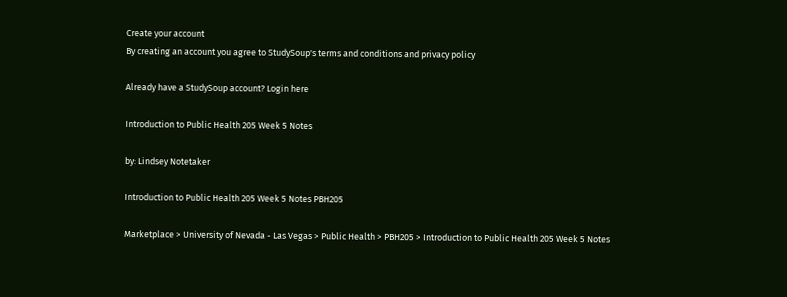Create your account
By creating an account you agree to StudySoup's terms and conditions and privacy policy

Already have a StudySoup account? Login here

Introduction to Public Health 205 Week 5 Notes

by: Lindsey Notetaker

Introduction to Public Health 205 Week 5 Notes PBH205

Marketplace > University of Nevada - Las Vegas > Public Health > PBH205 > Introduction to Public Health 205 Week 5 Notes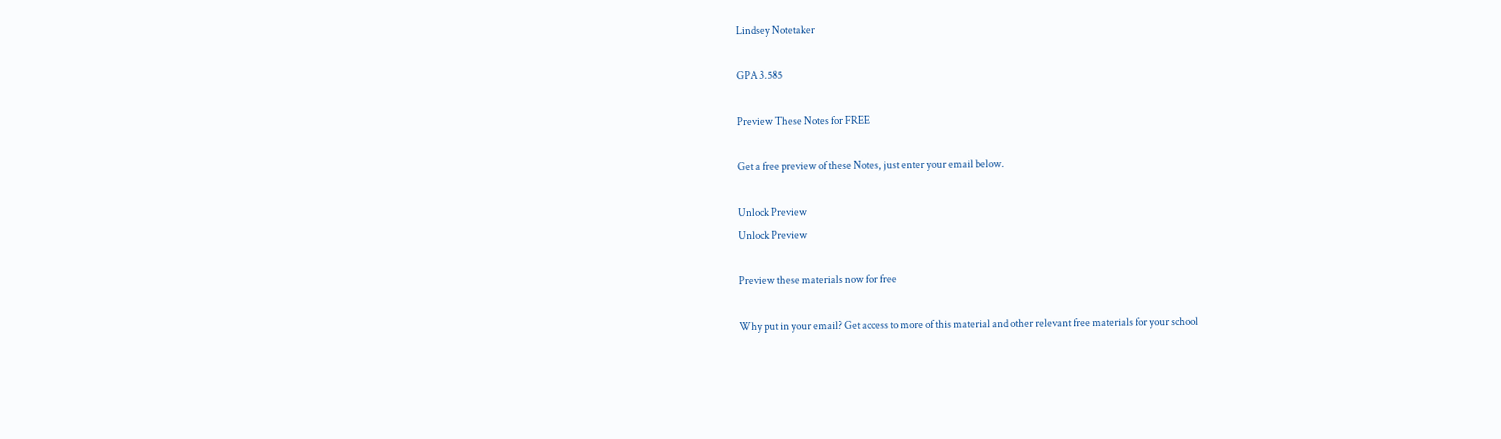Lindsey Notetaker

GPA 3.585

Preview These Notes for FREE

Get a free preview of these Notes, just enter your email below.

Unlock Preview
Unlock Preview

Preview these materials now for free

Why put in your email? Get access to more of this material and other relevant free materials for your school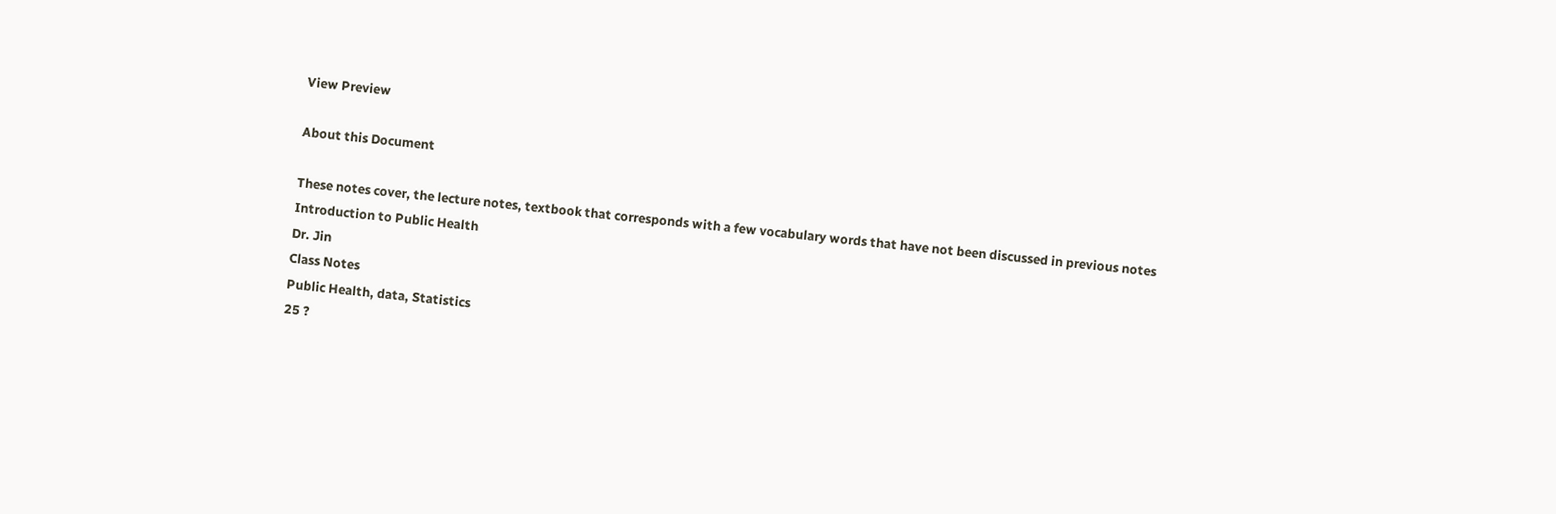View Preview

About this Document

These notes cover, the lecture notes, textbook that corresponds with a few vocabulary words that have not been discussed in previous notes
Introduction to Public Health
Dr. Jin
Class Notes
Public Health, data, Statistics
25 ?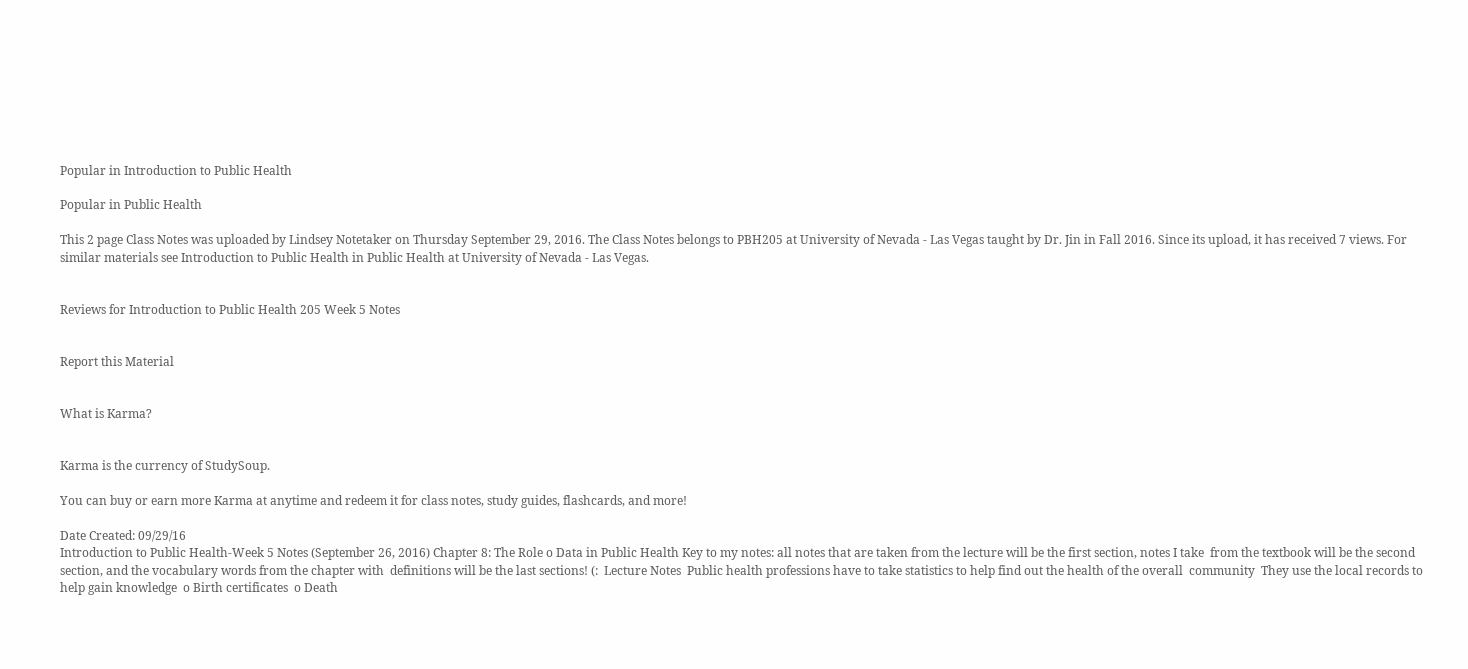Popular in Introduction to Public Health

Popular in Public Health

This 2 page Class Notes was uploaded by Lindsey Notetaker on Thursday September 29, 2016. The Class Notes belongs to PBH205 at University of Nevada - Las Vegas taught by Dr. Jin in Fall 2016. Since its upload, it has received 7 views. For similar materials see Introduction to Public Health in Public Health at University of Nevada - Las Vegas.


Reviews for Introduction to Public Health 205 Week 5 Notes


Report this Material


What is Karma?


Karma is the currency of StudySoup.

You can buy or earn more Karma at anytime and redeem it for class notes, study guides, flashcards, and more!

Date Created: 09/29/16
Introduction to Public Health-Week 5 Notes (September 26, 2016) Chapter 8: The Role o Data in Public Health Key to my notes: all notes that are taken from the lecture will be the first section, notes I take  from the textbook will be the second section, and the vocabulary words from the chapter with  definitions will be the last sections! (:  Lecture Notes  Public health professions have to take statistics to help find out the health of the overall  community  They use the local records to help gain knowledge  o Birth certificates  o Death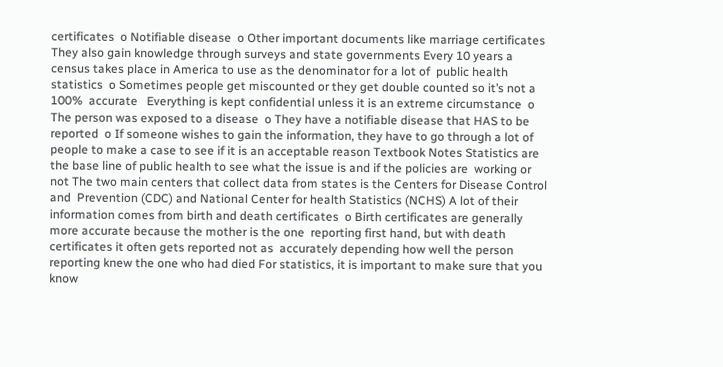certificates  o Notifiable disease  o Other important documents like marriage certificates  They also gain knowledge through surveys and state governments Every 10 years a census takes place in America to use as the denominator for a lot of  public health statistics  o Sometimes people get miscounted or they get double counted so it’s not a 100%  accurate   Everything is kept confidential unless it is an extreme circumstance  o The person was exposed to a disease  o They have a notifiable disease that HAS to be reported  o If someone wishes to gain the information, they have to go through a lot of people to make a case to see if it is an acceptable reason Textbook Notes Statistics are the base line of public health to see what the issue is and if the policies are  working or not The two main centers that collect data from states is the Centers for Disease Control and  Prevention (CDC) and National Center for health Statistics (NCHS) A lot of their information comes from birth and death certificates  o Birth certificates are generally more accurate because the mother is the one  reporting first hand, but with death certificates it often gets reported not as  accurately depending how well the person reporting knew the one who had died For statistics, it is important to make sure that you know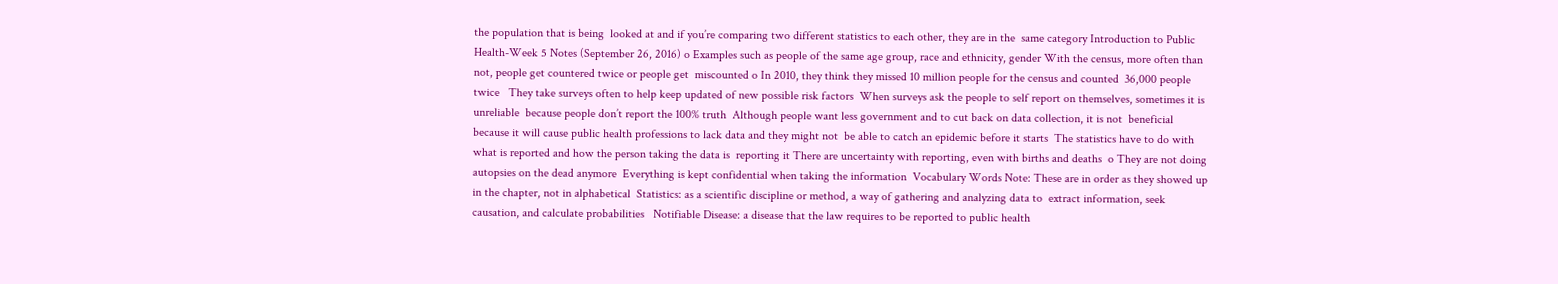the population that is being  looked at and if you’re comparing two different statistics to each other, they are in the  same category Introduction to Public Health-Week 5 Notes (September 26, 2016) o Examples such as people of the same age group, race and ethnicity, gender With the census, more often than not, people get countered twice or people get  miscounted o In 2010, they think they missed 10 million people for the census and counted  36,000 people twice   They take surveys often to help keep updated of new possible risk factors  When surveys ask the people to self report on themselves, sometimes it is unreliable  because people don’t report the 100% truth  Although people want less government and to cut back on data collection, it is not  beneficial because it will cause public health professions to lack data and they might not  be able to catch an epidemic before it starts  The statistics have to do with what is reported and how the person taking the data is  reporting it There are uncertainty with reporting, even with births and deaths  o They are not doing autopsies on the dead anymore  Everything is kept confidential when taking the information  Vocabulary Words Note: These are in order as they showed up in the chapter, not in alphabetical  Statistics: as a scientific discipline or method, a way of gathering and analyzing data to  extract information, seek causation, and calculate probabilities   Notifiable Disease: a disease that the law requires to be reported to public health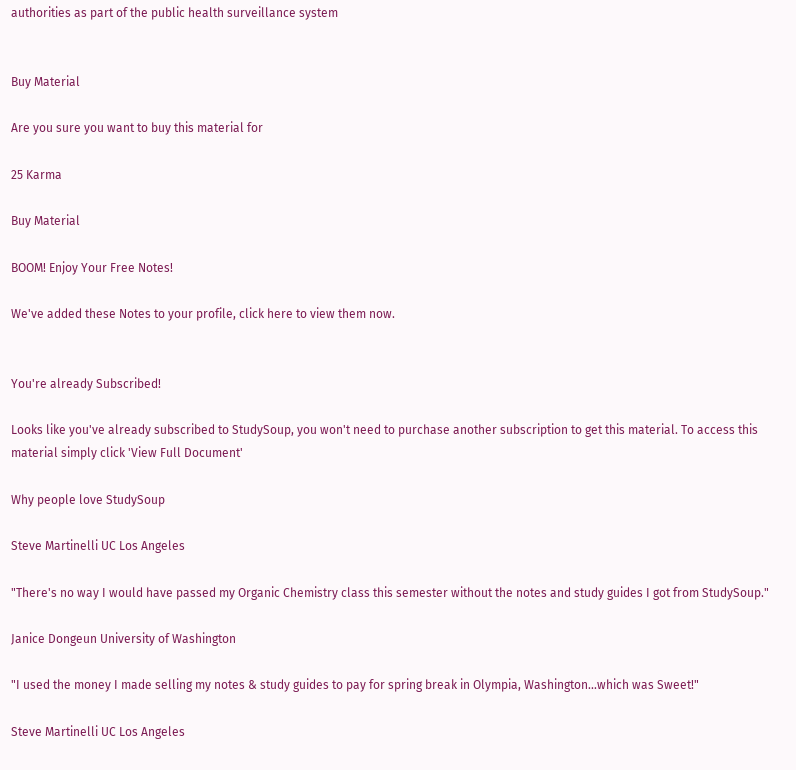authorities as part of the public health surveillance system


Buy Material

Are you sure you want to buy this material for

25 Karma

Buy Material

BOOM! Enjoy Your Free Notes!

We've added these Notes to your profile, click here to view them now.


You're already Subscribed!

Looks like you've already subscribed to StudySoup, you won't need to purchase another subscription to get this material. To access this material simply click 'View Full Document'

Why people love StudySoup

Steve Martinelli UC Los Angeles

"There's no way I would have passed my Organic Chemistry class this semester without the notes and study guides I got from StudySoup."

Janice Dongeun University of Washington

"I used the money I made selling my notes & study guides to pay for spring break in Olympia, Washington...which was Sweet!"

Steve Martinelli UC Los Angeles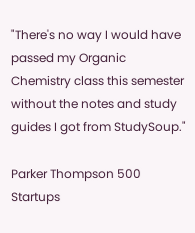"There's no way I would have passed my Organic Chemistry class this semester without the notes and study guides I got from StudySoup."

Parker Thompson 500 Startups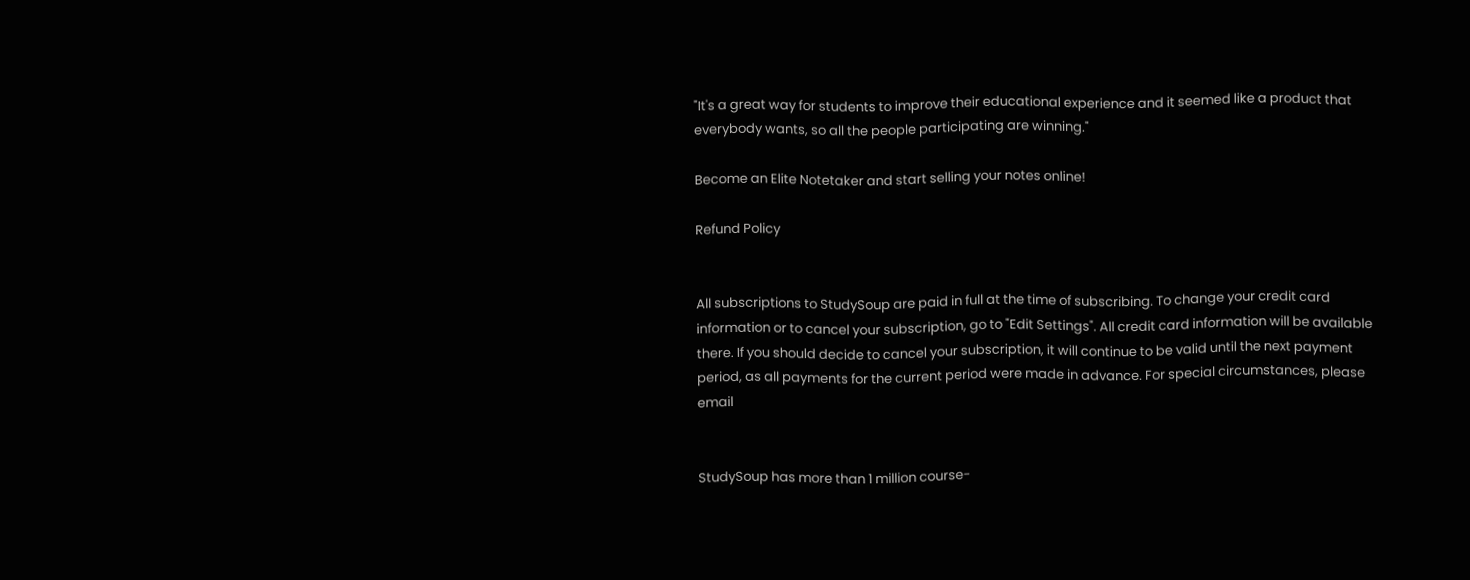"It's a great way for students to improve their educational experience and it seemed like a product that everybody wants, so all the people participating are winning."

Become an Elite Notetaker and start selling your notes online!

Refund Policy


All subscriptions to StudySoup are paid in full at the time of subscribing. To change your credit card information or to cancel your subscription, go to "Edit Settings". All credit card information will be available there. If you should decide to cancel your subscription, it will continue to be valid until the next payment period, as all payments for the current period were made in advance. For special circumstances, please email


StudySoup has more than 1 million course-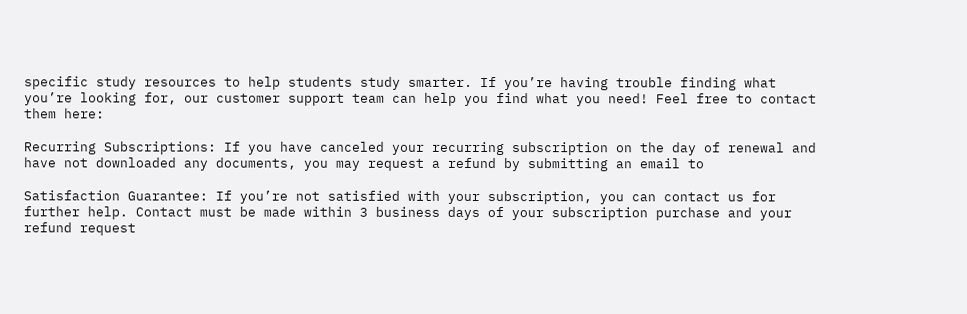specific study resources to help students study smarter. If you’re having trouble finding what you’re looking for, our customer support team can help you find what you need! Feel free to contact them here:

Recurring Subscriptions: If you have canceled your recurring subscription on the day of renewal and have not downloaded any documents, you may request a refund by submitting an email to

Satisfaction Guarantee: If you’re not satisfied with your subscription, you can contact us for further help. Contact must be made within 3 business days of your subscription purchase and your refund request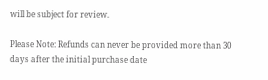will be subject for review.

Please Note: Refunds can never be provided more than 30 days after the initial purchase date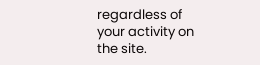regardless of your activity on the site.